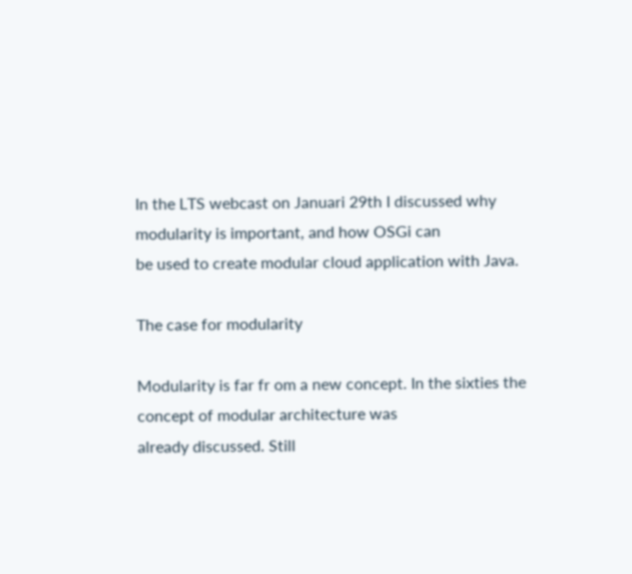In the LTS webcast on Januari 29th I discussed why modularity is important, and how OSGi can
be used to create modular cloud application with Java.

The case for modularity

Modularity is far fr om a new concept. In the sixties the concept of modular architecture was
already discussed. Still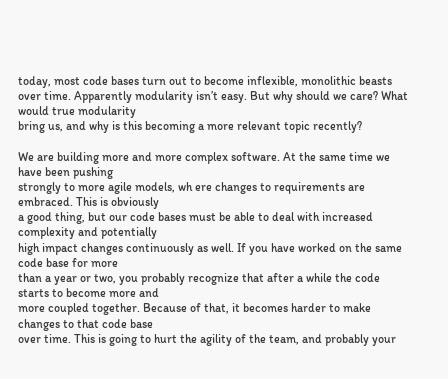today, most code bases turn out to become inflexible, monolithic beasts
over time. Apparently modularity isn’t easy. But why should we care? What would true modularity
bring us, and why is this becoming a more relevant topic recently?

We are building more and more complex software. At the same time we have been pushing
strongly to more agile models, wh ere changes to requirements are embraced. This is obviously
a good thing, but our code bases must be able to deal with increased complexity and potentially
high impact changes continuously as well. If you have worked on the same code base for more
than a year or two, you probably recognize that after a while the code starts to become more and
more coupled together. Because of that, it becomes harder to make changes to that code base
over time. This is going to hurt the agility of the team, and probably your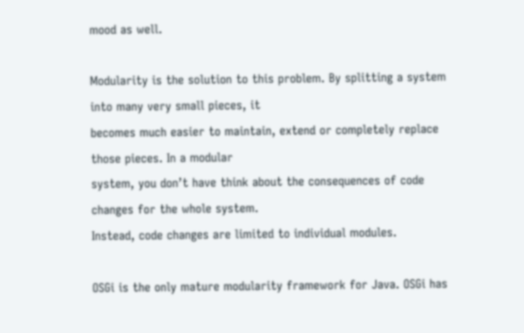mood as well.

Modularity is the solution to this problem. By splitting a system into many very small pieces, it
becomes much easier to maintain, extend or completely replace those pieces. In a modular
system, you don’t have think about the consequences of code changes for the whole system.
Instead, code changes are limited to individual modules.

OSGi is the only mature modularity framework for Java. OSGi has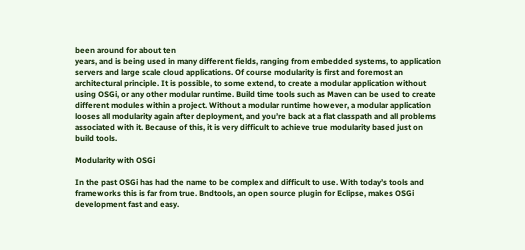been around for about ten
years, and is being used in many different fields, ranging from embedded systems, to application
servers and large scale cloud applications. Of course modularity is first and foremost an
architectural principle. It is possible, to some extend, to create a modular application without
using OSGi, or any other modular runtime. Build time tools such as Maven can be used to create
different modules within a project. Without a modular runtime however, a modular application
looses all modularity again after deployment, and you’re back at a flat classpath and all problems
associated with it. Because of this, it is very difficult to achieve true modularity based just on
build tools.

Modularity with OSGi

In the past OSGi has had the name to be complex and difficult to use. With today’s tools and
frameworks this is far from true. Bndtools, an open source plugin for Eclipse, makes OSGi
development fast and easy.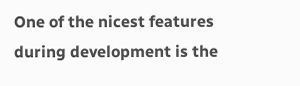One of the nicest features during development is the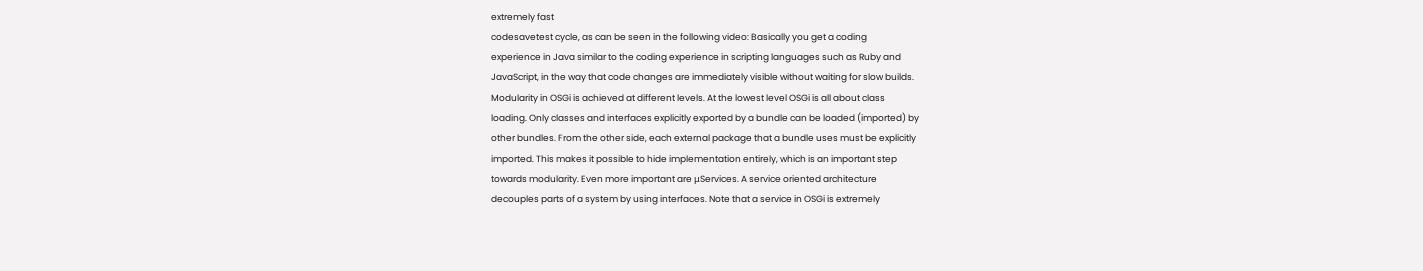extremely fast
codesavetest cycle, as can be seen in the following video: Basically you get a coding
experience in Java similar to the coding experience in scripting languages such as Ruby and
JavaScript, in the way that code changes are immediately visible without waiting for slow builds.
Modularity in OSGi is achieved at different levels. At the lowest level OSGi is all about class
loading. Only classes and interfaces explicitly exported by a bundle can be loaded (imported) by
other bundles. From the other side, each external package that a bundle uses must be explicitly
imported. This makes it possible to hide implementation entirely, which is an important step
towards modularity. Even more important are μServices. A service oriented architecture
decouples parts of a system by using interfaces. Note that a service in OSGi is extremely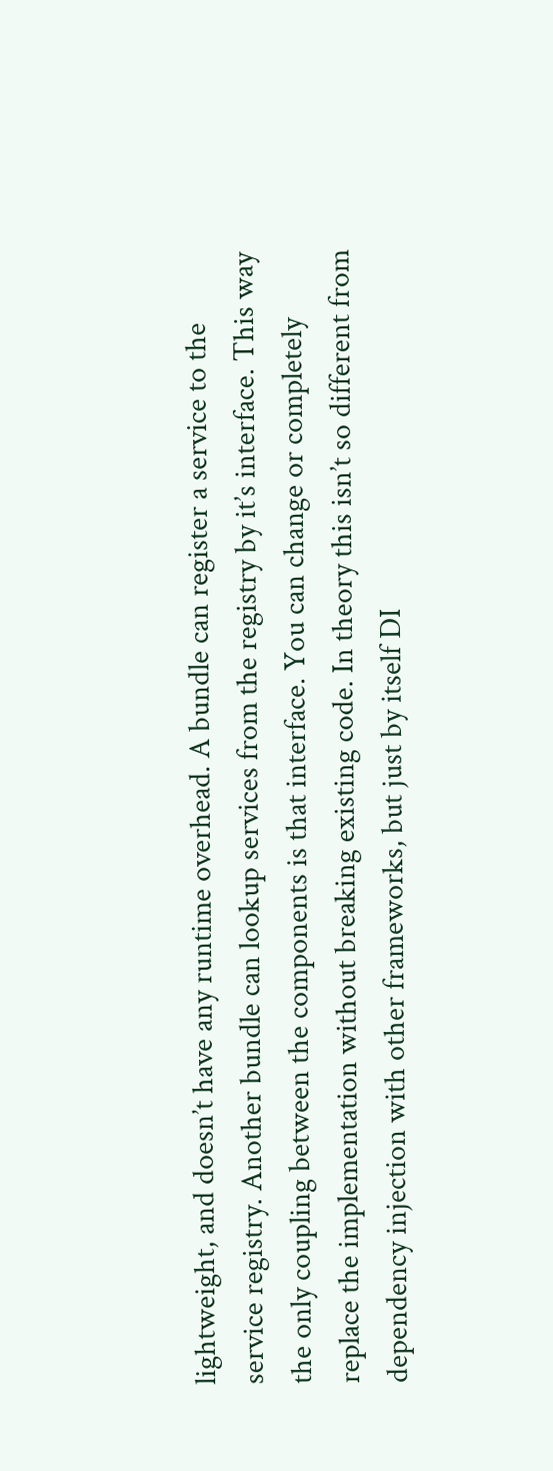lightweight, and doesn’t have any runtime overhead. A bundle can register a service to the
service registry. Another bundle can lookup services from the registry by it’s interface. This way
the only coupling between the components is that interface. You can change or completely
replace the implementation without breaking existing code. In theory this isn’t so different from
dependency injection with other frameworks, but just by itself DI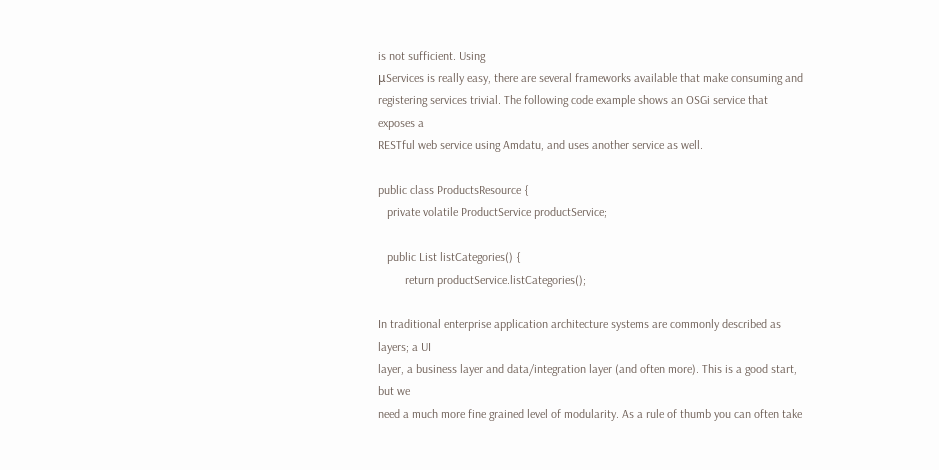is not sufficient. Using
μServices is really easy, there are several frameworks available that make consuming and
registering services trivial. The following code example shows an OSGi service that exposes a
RESTful web service using Amdatu, and uses another service as well.

public class ProductsResource {
   private volatile ProductService productService;

   public List listCategories() {
         return productService.listCategories();

In traditional enterprise application architecture systems are commonly described as layers; a UI
layer, a business layer and data/integration layer (and often more). This is a good start, but we
need a much more fine grained level of modularity. As a rule of thumb you can often take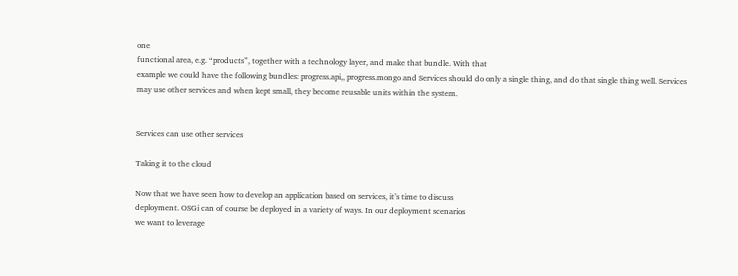one
functional area, e.g. “products”, together with a technology layer, and make that bundle. With that
example we could have the following bundles: progress.api,, progress.mongo and Services should do only a single thing, and do that single thing well. Services
may use other services and when kept small, they become reusable units within the system.


Services can use other services

Taking it to the cloud

Now that we have seen how to develop an application based on services, it’s time to discuss
deployment. OSGi can of course be deployed in a variety of ways. In our deployment scenarios
we want to leverage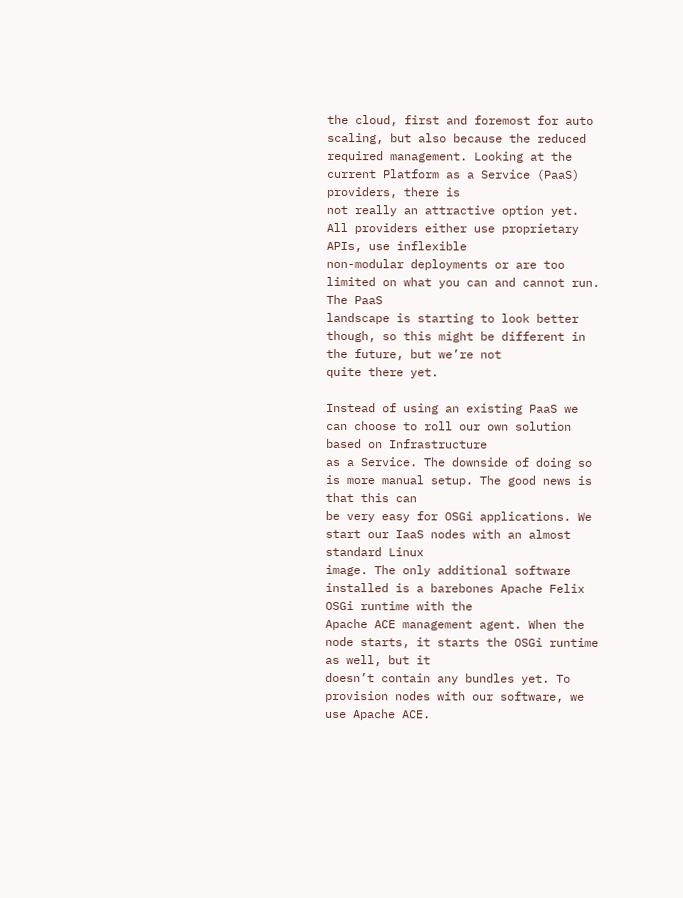the cloud, first and foremost for auto scaling, but also because the reduced
required management. Looking at the current Platform as a Service (PaaS) providers, there is
not really an attractive option yet. All providers either use proprietary APIs, use inflexible
non-modular deployments or are too limited on what you can and cannot run. The PaaS
landscape is starting to look better though, so this might be different in the future, but we’re not
quite there yet.

Instead of using an existing PaaS we can choose to roll our own solution based on Infrastructure
as a Service. The downside of doing so is more manual setup. The good news is that this can
be very easy for OSGi applications. We start our IaaS nodes with an almost standard Linux
image. The only additional software installed is a barebones Apache Felix OSGi runtime with the
Apache ACE management agent. When the node starts, it starts the OSGi runtime as well, but it
doesn’t contain any bundles yet. To provision nodes with our software, we use Apache ACE.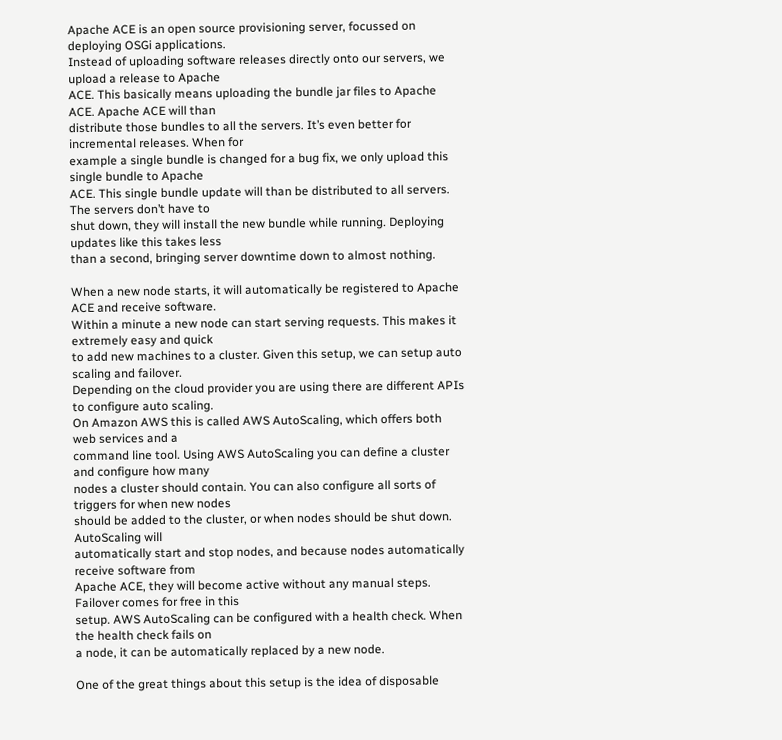Apache ACE is an open source provisioning server, focussed on deploying OSGi applications.
Instead of uploading software releases directly onto our servers, we upload a release to Apache
ACE. This basically means uploading the bundle jar files to Apache ACE. Apache ACE will than
distribute those bundles to all the servers. It’s even better for incremental releases. When for
example a single bundle is changed for a bug fix, we only upload this single bundle to Apache
ACE. This single bundle update will than be distributed to all servers. The servers don’t have to
shut down, they will install the new bundle while running. Deploying updates like this takes less
than a second, bringing server downtime down to almost nothing.

When a new node starts, it will automatically be registered to Apache ACE and receive software.
Within a minute a new node can start serving requests. This makes it extremely easy and quick
to add new machines to a cluster. Given this setup, we can setup auto scaling and failover.
Depending on the cloud provider you are using there are different APIs to configure auto scaling.
On Amazon AWS this is called AWS AutoScaling, which offers both web services and a
command line tool. Using AWS AutoScaling you can define a cluster and configure how many
nodes a cluster should contain. You can also configure all sorts of triggers for when new nodes
should be added to the cluster, or when nodes should be shut down. AutoScaling will
automatically start and stop nodes, and because nodes automatically receive software from
Apache ACE, they will become active without any manual steps. Failover comes for free in this
setup. AWS AutoScaling can be configured with a health check. When the health check fails on
a node, it can be automatically replaced by a new node.

One of the great things about this setup is the idea of disposable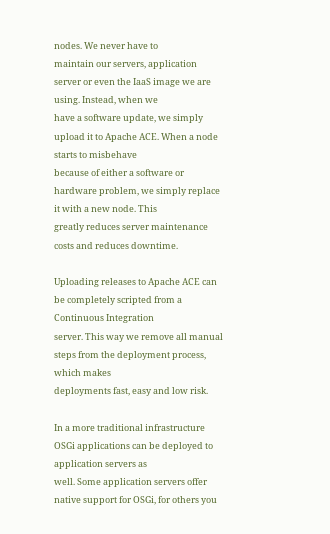nodes. We never have to
maintain our servers, application server or even the IaaS image we are using. Instead, when we
have a software update, we simply upload it to Apache ACE. When a node starts to misbehave
because of either a software or hardware problem, we simply replace it with a new node. This
greatly reduces server maintenance costs and reduces downtime.

Uploading releases to Apache ACE can be completely scripted from a Continuous Integration
server. This way we remove all manual steps from the deployment process, which makes
deployments fast, easy and low risk.

In a more traditional infrastructure OSGi applications can be deployed to application servers as
well. Some application servers offer native support for OSGi, for others you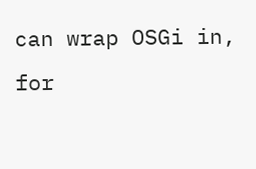can wrap OSGi in,
for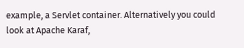example, a Servlet container. Alternatively you could look at Apache Karaf,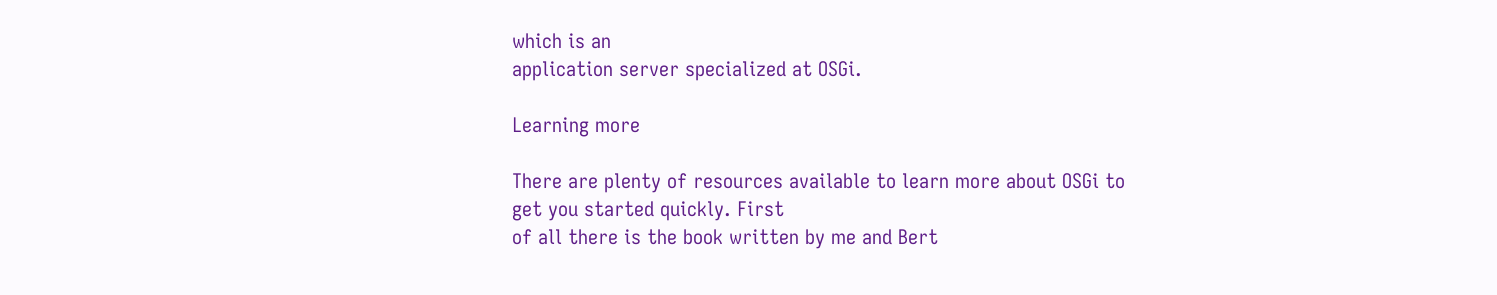which is an
application server specialized at OSGi.

Learning more

There are plenty of resources available to learn more about OSGi to get you started quickly. First
of all there is the book written by me and Bert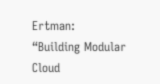Ertman: “Building Modular Cloud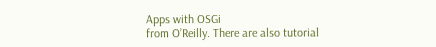Apps with OSGi
from O’Reilly. There are also tutorial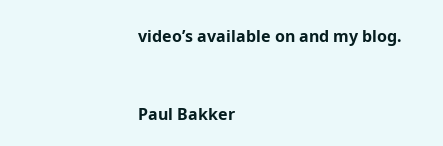video’s available on and my blog.


Paul Bakker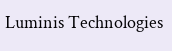Luminis Technologies